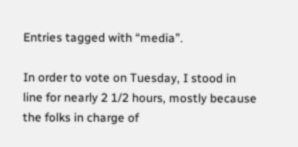Entries tagged with “media”.

In order to vote on Tuesday, I stood in line for nearly 2 1/2 hours, mostly because the folks in charge of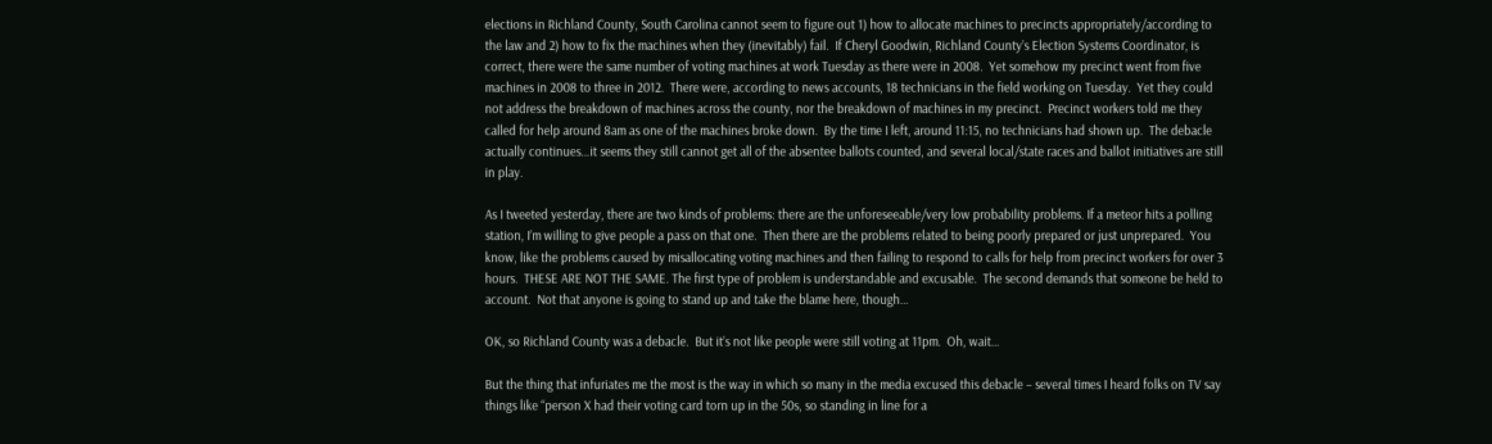elections in Richland County, South Carolina cannot seem to figure out 1) how to allocate machines to precincts appropriately/according to the law and 2) how to fix the machines when they (inevitably) fail.  If Cheryl Goodwin, Richland County’s Election Systems Coordinator, is correct, there were the same number of voting machines at work Tuesday as there were in 2008.  Yet somehow my precinct went from five machines in 2008 to three in 2012.  There were, according to news accounts, 18 technicians in the field working on Tuesday.  Yet they could not address the breakdown of machines across the county, nor the breakdown of machines in my precinct.  Precinct workers told me they called for help around 8am as one of the machines broke down.  By the time I left, around 11:15, no technicians had shown up.  The debacle actually continues…it seems they still cannot get all of the absentee ballots counted, and several local/state races and ballot initiatives are still in play.

As I tweeted yesterday, there are two kinds of problems: there are the unforeseeable/very low probability problems. If a meteor hits a polling station, I’m willing to give people a pass on that one.  Then there are the problems related to being poorly prepared or just unprepared.  You know, like the problems caused by misallocating voting machines and then failing to respond to calls for help from precinct workers for over 3 hours.  THESE ARE NOT THE SAME. The first type of problem is understandable and excusable.  The second demands that someone be held to account.  Not that anyone is going to stand up and take the blame here, though…

OK, so Richland County was a debacle.  But it’s not like people were still voting at 11pm.  Oh, wait…

But the thing that infuriates me the most is the way in which so many in the media excused this debacle – several times I heard folks on TV say things like “person X had their voting card torn up in the 50s, so standing in line for a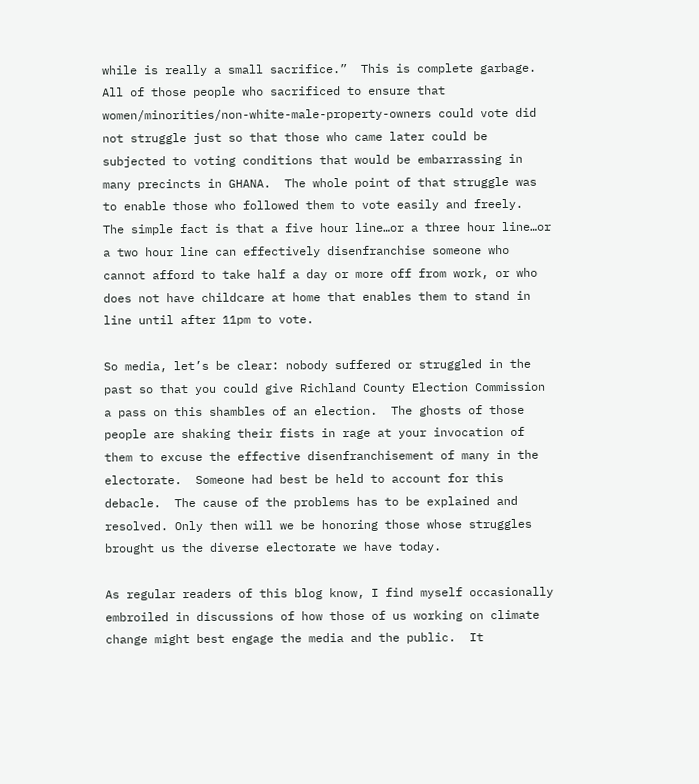while is really a small sacrifice.”  This is complete garbage.  All of those people who sacrificed to ensure that women/minorities/non-white-male-property-owners could vote did not struggle just so that those who came later could be subjected to voting conditions that would be embarrassing in many precincts in GHANA.  The whole point of that struggle was to enable those who followed them to vote easily and freely.  The simple fact is that a five hour line…or a three hour line…or a two hour line can effectively disenfranchise someone who cannot afford to take half a day or more off from work, or who does not have childcare at home that enables them to stand in line until after 11pm to vote.

So media, let’s be clear: nobody suffered or struggled in the past so that you could give Richland County Election Commission a pass on this shambles of an election.  The ghosts of those people are shaking their fists in rage at your invocation of them to excuse the effective disenfranchisement of many in the electorate.  Someone had best be held to account for this debacle.  The cause of the problems has to be explained and resolved. Only then will we be honoring those whose struggles brought us the diverse electorate we have today.

As regular readers of this blog know, I find myself occasionally embroiled in discussions of how those of us working on climate change might best engage the media and the public.  It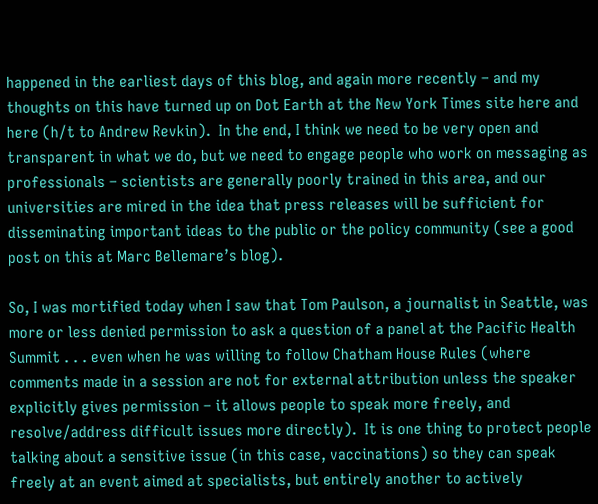happened in the earliest days of this blog, and again more recently – and my thoughts on this have turned up on Dot Earth at the New York Times site here and here (h/t to Andrew Revkin).  In the end, I think we need to be very open and transparent in what we do, but we need to engage people who work on messaging as professionals – scientists are generally poorly trained in this area, and our universities are mired in the idea that press releases will be sufficient for disseminating important ideas to the public or the policy community (see a good post on this at Marc Bellemare’s blog).

So, I was mortified today when I saw that Tom Paulson, a journalist in Seattle, was more or less denied permission to ask a question of a panel at the Pacific Health Summit . . . even when he was willing to follow Chatham House Rules (where comments made in a session are not for external attribution unless the speaker explicitly gives permission – it allows people to speak more freely, and resolve/address difficult issues more directly).  It is one thing to protect people talking about a sensitive issue (in this case, vaccinations) so they can speak freely at an event aimed at specialists, but entirely another to actively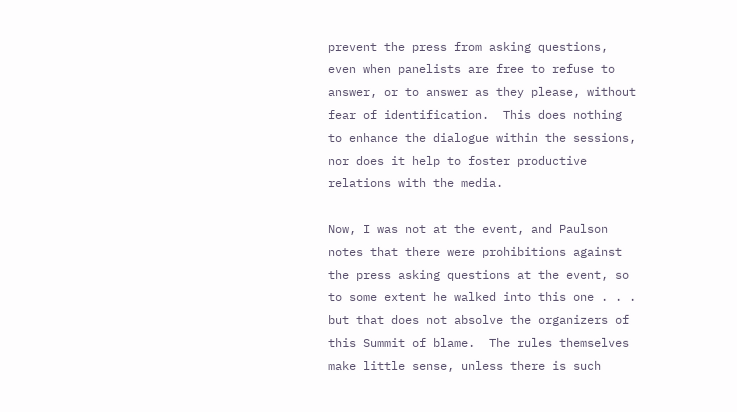prevent the press from asking questions, even when panelists are free to refuse to answer, or to answer as they please, without fear of identification.  This does nothing to enhance the dialogue within the sessions, nor does it help to foster productive relations with the media.

Now, I was not at the event, and Paulson notes that there were prohibitions against the press asking questions at the event, so to some extent he walked into this one . . . but that does not absolve the organizers of this Summit of blame.  The rules themselves make little sense, unless there is such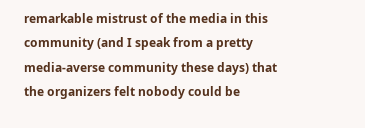remarkable mistrust of the media in this community (and I speak from a pretty media-averse community these days) that the organizers felt nobody could be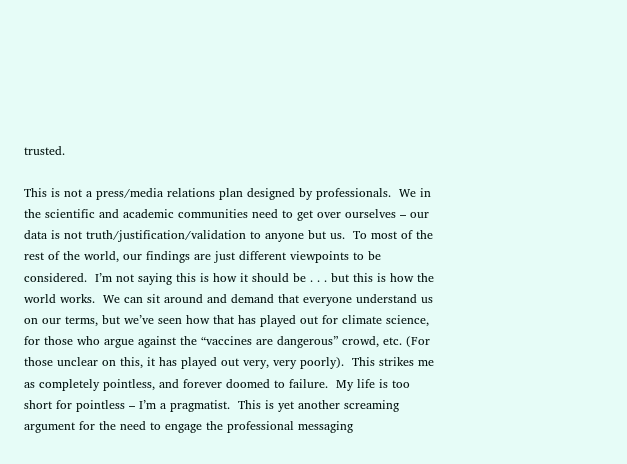trusted.

This is not a press/media relations plan designed by professionals.  We in the scientific and academic communities need to get over ourselves – our data is not truth/justification/validation to anyone but us.  To most of the rest of the world, our findings are just different viewpoints to be considered.  I’m not saying this is how it should be . . . but this is how the world works.  We can sit around and demand that everyone understand us on our terms, but we’ve seen how that has played out for climate science, for those who argue against the “vaccines are dangerous” crowd, etc. (For those unclear on this, it has played out very, very poorly).  This strikes me as completely pointless, and forever doomed to failure.  My life is too short for pointless – I’m a pragmatist.  This is yet another screaming argument for the need to engage the professional messaging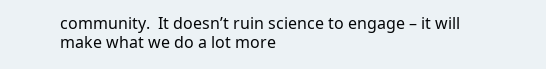community.  It doesn’t ruin science to engage – it will make what we do a lot more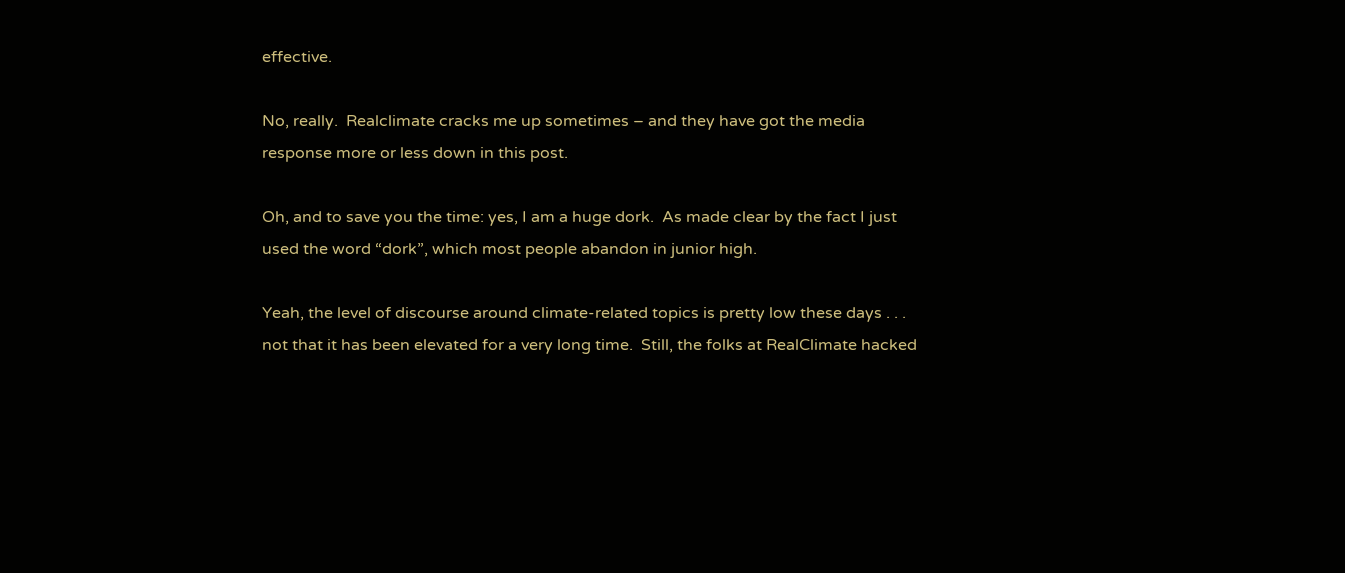effective.

No, really.  Realclimate cracks me up sometimes – and they have got the media response more or less down in this post.

Oh, and to save you the time: yes, I am a huge dork.  As made clear by the fact I just used the word “dork”, which most people abandon in junior high.

Yeah, the level of discourse around climate-related topics is pretty low these days . . . not that it has been elevated for a very long time.  Still, the folks at RealClimate hacked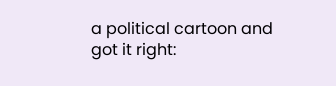a political cartoon and got it right: